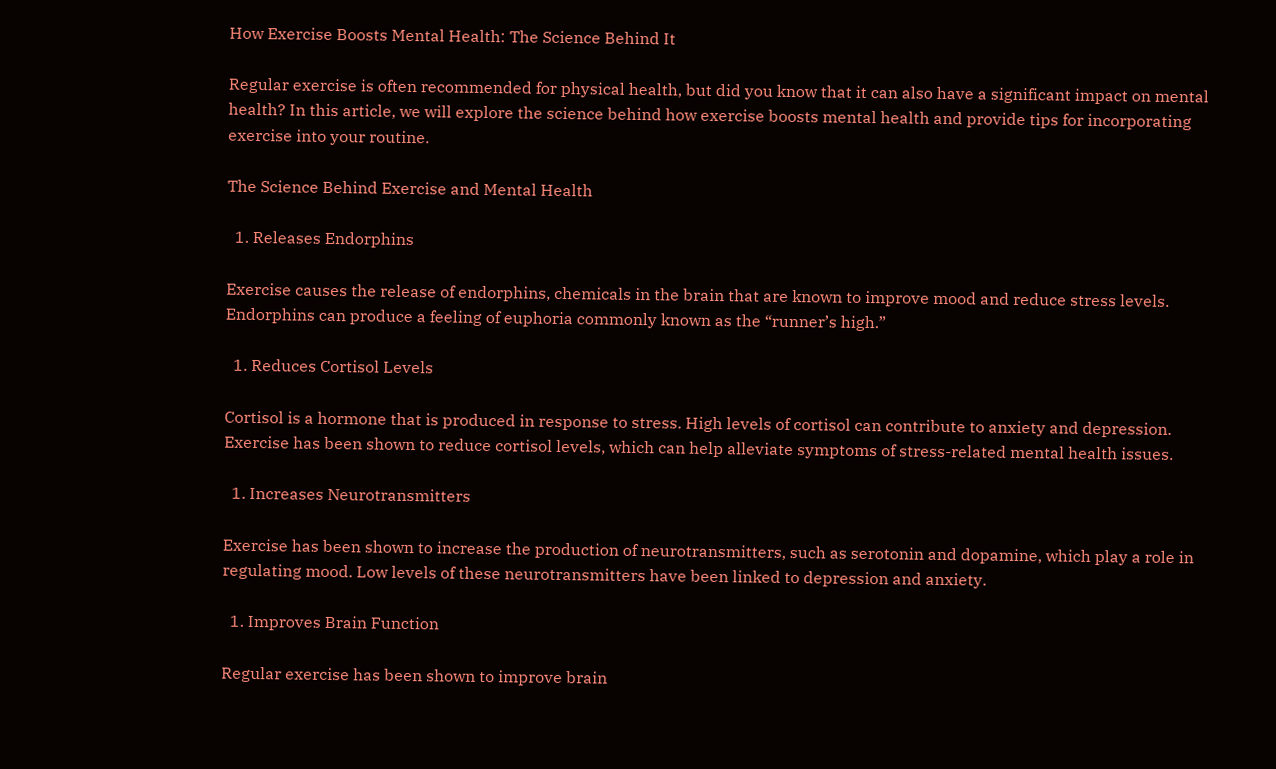How Exercise Boosts Mental Health: The Science Behind It

Regular exercise is often recommended for physical health, but did you know that it can also have a significant impact on mental health? In this article, we will explore the science behind how exercise boosts mental health and provide tips for incorporating exercise into your routine.

The Science Behind Exercise and Mental Health

  1. Releases Endorphins

Exercise causes the release of endorphins, chemicals in the brain that are known to improve mood and reduce stress levels. Endorphins can produce a feeling of euphoria commonly known as the “runner’s high.”

  1. Reduces Cortisol Levels

Cortisol is a hormone that is produced in response to stress. High levels of cortisol can contribute to anxiety and depression. Exercise has been shown to reduce cortisol levels, which can help alleviate symptoms of stress-related mental health issues.

  1. Increases Neurotransmitters

Exercise has been shown to increase the production of neurotransmitters, such as serotonin and dopamine, which play a role in regulating mood. Low levels of these neurotransmitters have been linked to depression and anxiety.

  1. Improves Brain Function

Regular exercise has been shown to improve brain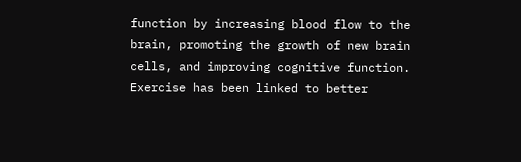function by increasing blood flow to the brain, promoting the growth of new brain cells, and improving cognitive function. Exercise has been linked to better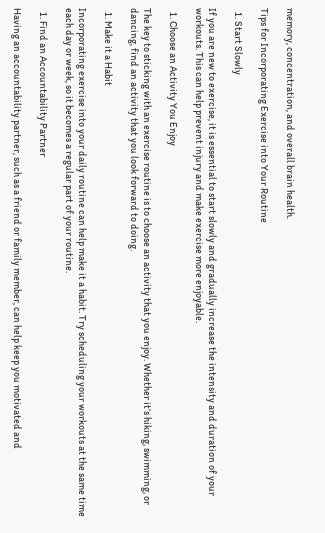memory, concentration, and overall brain health.

Tips for Incorporating Exercise into Your Routine

  1. Start Slowly

If you are new to exercise, it is essential to start slowly and gradually increase the intensity and duration of your workouts. This can help prevent injury and make exercise more enjoyable.

  1. Choose an Activity You Enjoy

The key to sticking with an exercise routine is to choose an activity that you enjoy. Whether it’s hiking, swimming, or dancing, find an activity that you look forward to doing.

  1. Make it a Habit

Incorporating exercise into your daily routine can help make it a habit. Try scheduling your workouts at the same time each day or week, so it becomes a regular part of your routine.

  1. Find an Accountability Partner

Having an accountability partner, such as a friend or family member, can help keep you motivated and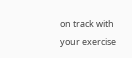on track with your exercise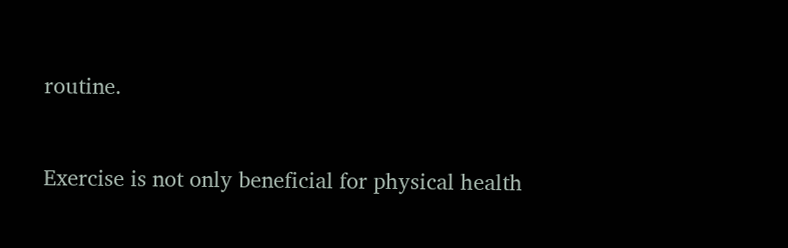routine.


Exercise is not only beneficial for physical health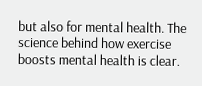but also for mental health. The science behind how exercise boosts mental health is clear.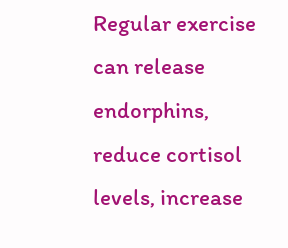Regular exercise can release endorphins, reduce cortisol levels, increase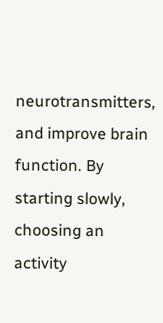neurotransmitters, and improve brain function. By starting slowly, choosing an activity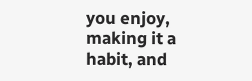you enjoy, making it a habit, and